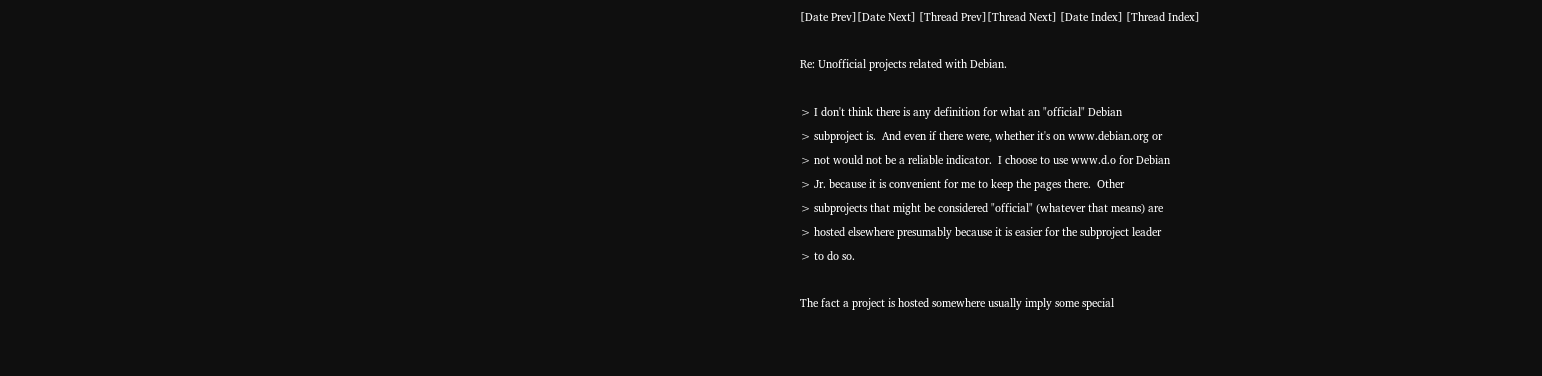[Date Prev][Date Next] [Thread Prev][Thread Next] [Date Index] [Thread Index]

Re: Unofficial projects related with Debian.

> I don't think there is any definition for what an "official" Debian
> subproject is.  And even if there were, whether it's on www.debian.org or
> not would not be a reliable indicator.  I choose to use www.d.o for Debian
> Jr. because it is convenient for me to keep the pages there.  Other
> subprojects that might be considered "official" (whatever that means) are
> hosted elsewhere presumably because it is easier for the subproject leader
> to do so.

The fact a project is hosted somewhere usually imply some special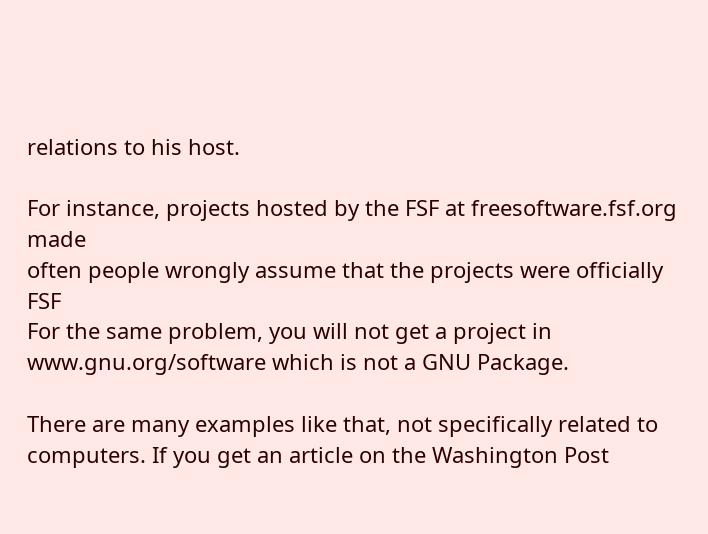relations to his host.

For instance, projects hosted by the FSF at freesoftware.fsf.org made
often people wrongly assume that the projects were officially FSF
For the same problem, you will not get a project in
www.gnu.org/software which is not a GNU Package.

There are many examples like that, not specifically related to
computers. If you get an article on the Washington Post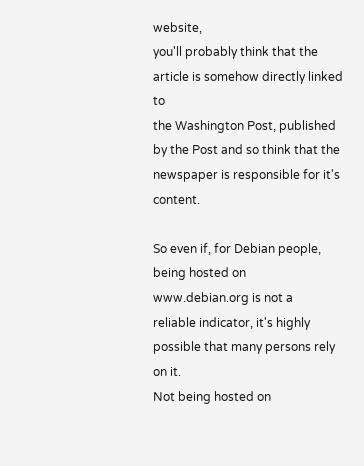website,
you'll probably think that the article is somehow directly linked to
the Washington Post, published by the Post and so think that the
newspaper is responsible for it's content.

So even if, for Debian people, being hosted on www.debian.org is not a
reliable indicator, it's highly possible that many persons rely on it.
Not being hosted on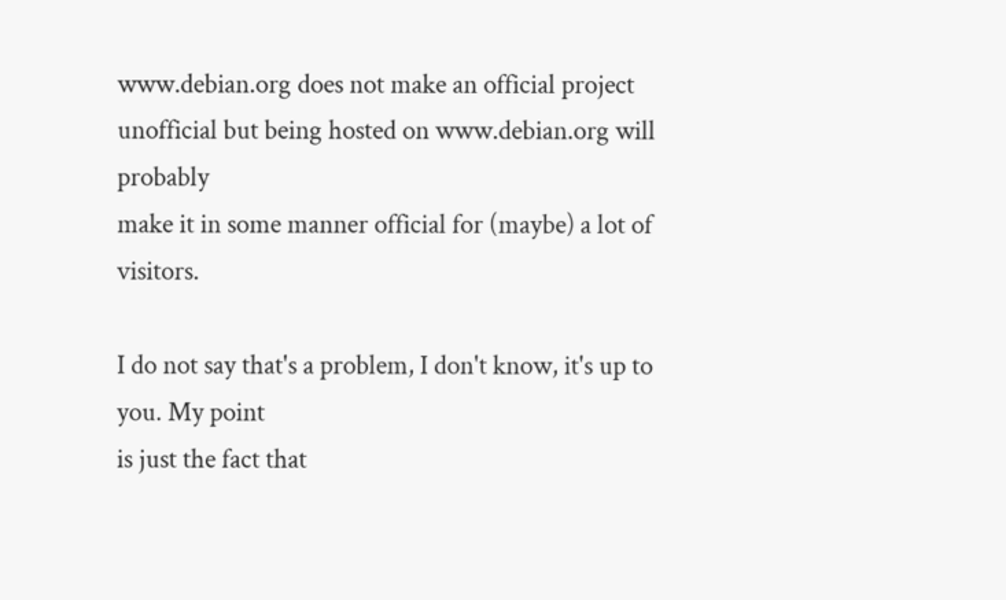www.debian.org does not make an official project
unofficial but being hosted on www.debian.org will probably
make it in some manner official for (maybe) a lot of visitors.

I do not say that's a problem, I don't know, it's up to you. My point
is just the fact that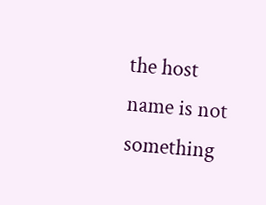the host name is not something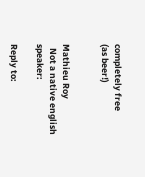completely free
(as beer!)


Mathieu Roy
  Not a native english speaker:

Reply to: